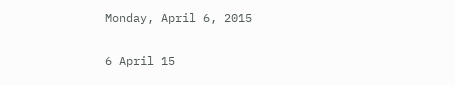Monday, April 6, 2015

6 April 15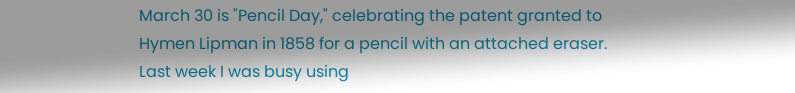March 30 is "Pencil Day," celebrating the patent granted to Hymen Lipman in 1858 for a pencil with an attached eraser. Last week I was busy using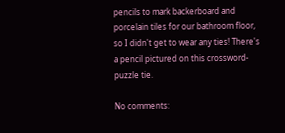pencils to mark backerboard and porcelain tiles for our bathroom floor, so I didn't get to wear any ties! There's a pencil pictured on this crossword-puzzle tie.

No comments: